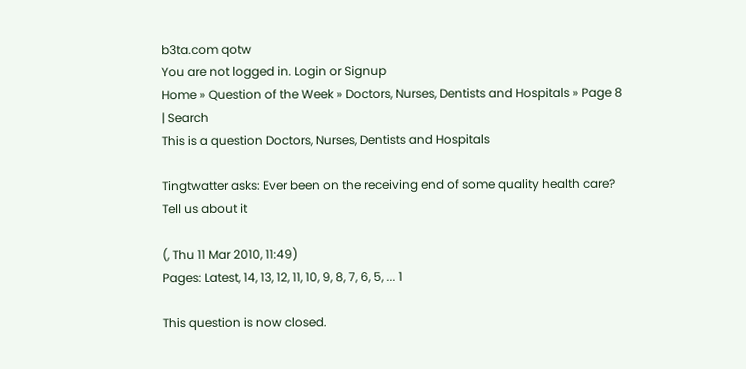b3ta.com qotw
You are not logged in. Login or Signup
Home » Question of the Week » Doctors, Nurses, Dentists and Hospitals » Page 8 | Search
This is a question Doctors, Nurses, Dentists and Hospitals

Tingtwatter asks: Ever been on the receiving end of some quality health care? Tell us about it

(, Thu 11 Mar 2010, 11:49)
Pages: Latest, 14, 13, 12, 11, 10, 9, 8, 7, 6, 5, ... 1

This question is now closed.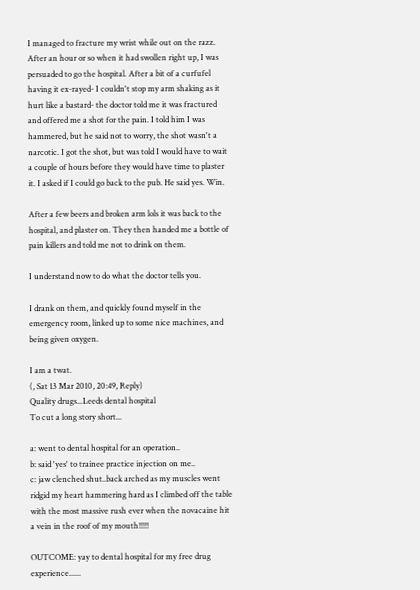I managed to fracture my wrist while out on the razz.
After an hour or so when it had swollen right up, I was persuaded to go the hospital. After a bit of a curfufel having it ex-rayed- I couldn't stop my arm shaking as it hurt like a bastard- the doctor told me it was fractured and offered me a shot for the pain. I told him I was hammered, but he said not to worry, the shot wasn't a narcotic. I got the shot, but was told I would have to wait a couple of hours before they would have time to plaster it. I asked if I could go back to the pub. He said yes. Win.

After a few beers and broken arm lols it was back to the hospital, and plaster on. They then handed me a bottle of pain killers and told me not to drink on them.

I understand now to do what the doctor tells you.

I drank on them, and quickly found myself in the emergency room, linked up to some nice machines, and being given oxygen.

I am a twat.
(, Sat 13 Mar 2010, 20:49, Reply)
Quality drugs...Leeds dental hospital
To cut a long story short...

a: went to dental hospital for an operation..
b: said 'yes' to trainee practice injection on me..
c: jaw clenched shut..back arched as my muscles went ridgid my heart hammering hard as I climbed off the table with the most massive rush ever when the novacaine hit a vein in the roof of my mouth!!!!!

OUTCOME: yay to dental hospital for my free drug experience......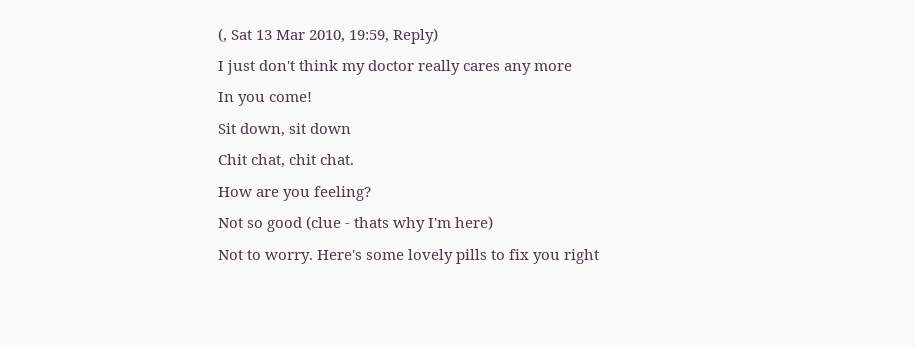(, Sat 13 Mar 2010, 19:59, Reply)
I just don't think my doctor really cares any more
In you come!
Sit down, sit down
Chit chat, chit chat.
How are you feeling?
Not so good (clue - thats why I'm here)
Not to worry. Here's some lovely pills to fix you right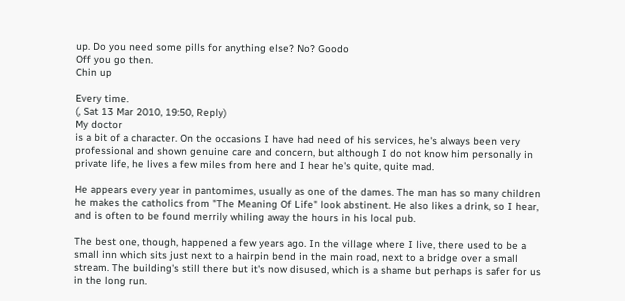up. Do you need some pills for anything else? No? Goodo
Off you go then.
Chin up

Every time.
(, Sat 13 Mar 2010, 19:50, Reply)
My doctor
is a bit of a character. On the occasions I have had need of his services, he's always been very professional and shown genuine care and concern, but although I do not know him personally in private life, he lives a few miles from here and I hear he's quite, quite mad.

He appears every year in pantomimes, usually as one of the dames. The man has so many children he makes the catholics from "The Meaning Of Life" look abstinent. He also likes a drink, so I hear, and is often to be found merrily whiling away the hours in his local pub.

The best one, though, happened a few years ago. In the village where I live, there used to be a small inn which sits just next to a hairpin bend in the main road, next to a bridge over a small stream. The building's still there but it's now disused, which is a shame but perhaps is safer for us in the long run.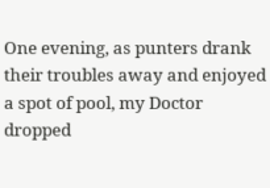One evening, as punters drank their troubles away and enjoyed a spot of pool, my Doctor dropped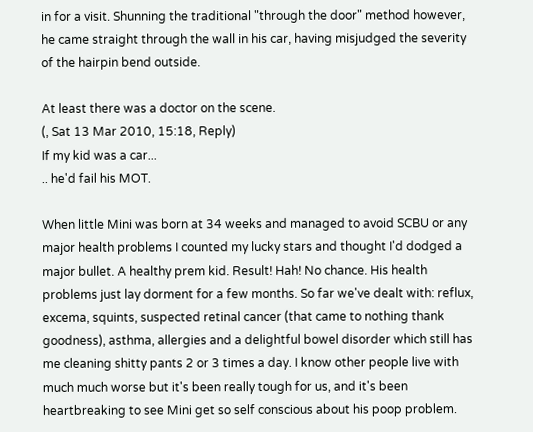in for a visit. Shunning the traditional "through the door" method however, he came straight through the wall in his car, having misjudged the severity of the hairpin bend outside.

At least there was a doctor on the scene.
(, Sat 13 Mar 2010, 15:18, Reply)
If my kid was a car...
.. he'd fail his MOT.

When little Mini was born at 34 weeks and managed to avoid SCBU or any major health problems I counted my lucky stars and thought I'd dodged a major bullet. A healthy prem kid. Result! Hah! No chance. His health problems just lay dorment for a few months. So far we've dealt with: reflux, excema, squints, suspected retinal cancer (that came to nothing thank goodness), asthma, allergies and a delightful bowel disorder which still has me cleaning shitty pants 2 or 3 times a day. I know other people live with much much worse but it's been really tough for us, and it's been heartbreaking to see Mini get so self conscious about his poop problem.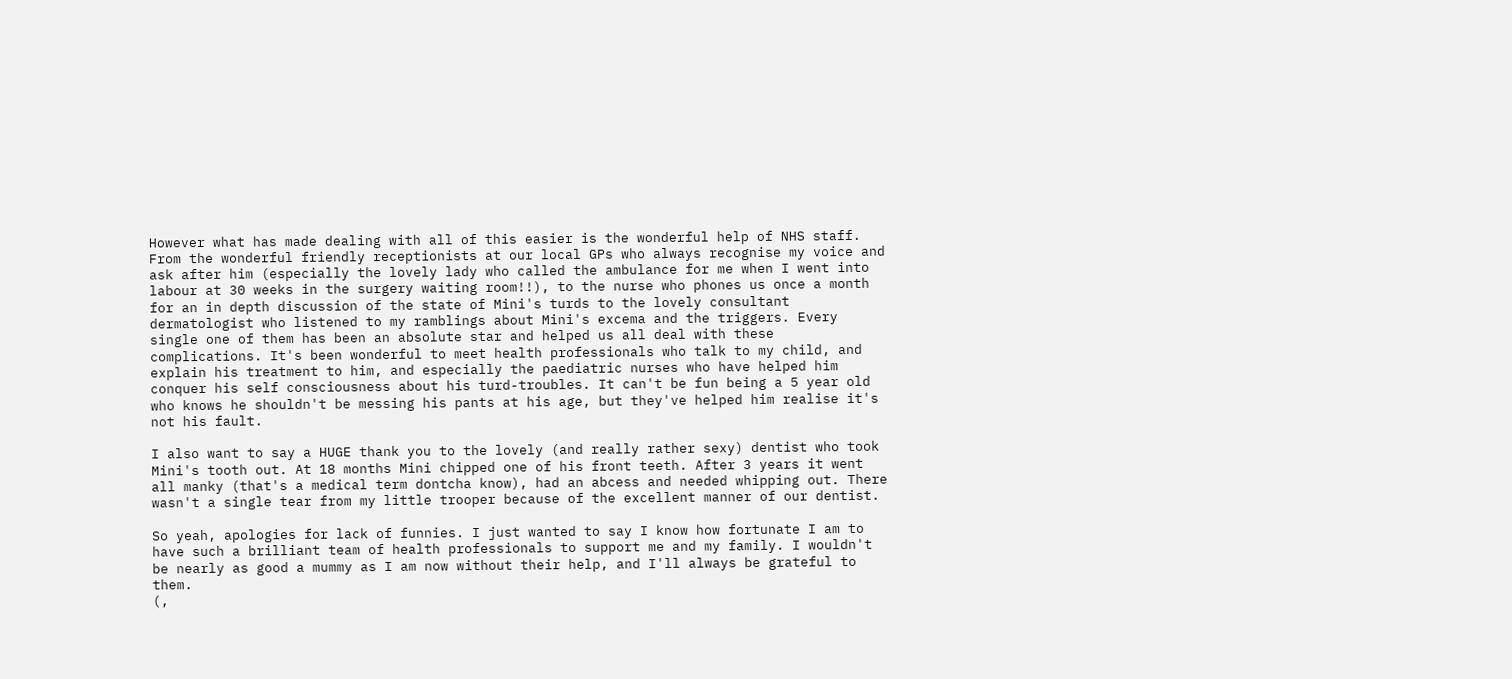However what has made dealing with all of this easier is the wonderful help of NHS staff. From the wonderful friendly receptionists at our local GPs who always recognise my voice and ask after him (especially the lovely lady who called the ambulance for me when I went into labour at 30 weeks in the surgery waiting room!!), to the nurse who phones us once a month for an in depth discussion of the state of Mini's turds to the lovely consultant dermatologist who listened to my ramblings about Mini's excema and the triggers. Every single one of them has been an absolute star and helped us all deal with these complications. It's been wonderful to meet health professionals who talk to my child, and explain his treatment to him, and especially the paediatric nurses who have helped him conquer his self consciousness about his turd-troubles. It can't be fun being a 5 year old who knows he shouldn't be messing his pants at his age, but they've helped him realise it's not his fault.

I also want to say a HUGE thank you to the lovely (and really rather sexy) dentist who took Mini's tooth out. At 18 months Mini chipped one of his front teeth. After 3 years it went all manky (that's a medical term dontcha know), had an abcess and needed whipping out. There wasn't a single tear from my little trooper because of the excellent manner of our dentist.

So yeah, apologies for lack of funnies. I just wanted to say I know how fortunate I am to have such a brilliant team of health professionals to support me and my family. I wouldn't be nearly as good a mummy as I am now without their help, and I'll always be grateful to them.
(,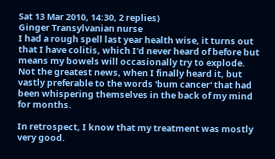Sat 13 Mar 2010, 14:30, 2 replies)
Ginger Transylvanian nurse
I had a rough spell last year health wise, it turns out that I have colitis, which I'd never heard of before but means my bowels will occasionally try to explode. Not the greatest news, when I finally heard it, but vastly preferable to the words 'bum cancer' that had been whispering themselves in the back of my mind for months.

In retrospect, I know that my treatment was mostly very good.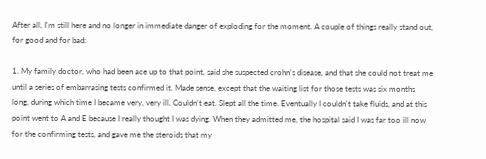After all, I'm still here and no longer in immediate danger of exploding for the moment. A couple of things really stand out, for good and for bad:

1. My family doctor, who had been ace up to that point, said she suspected crohn's disease, and that she could not treat me until a series of embarrasing tests confirmed it. Made sense, except that the waiting list for those tests was six months long, during which time I became very, very ill. Couldn't eat. Slept all the time. Eventually I couldn't take fluids, and at this point went to A and E because I really thought I was dying. When they admitted me, the hospital said I was far too ill now for the confirming tests, and gave me the steroids that my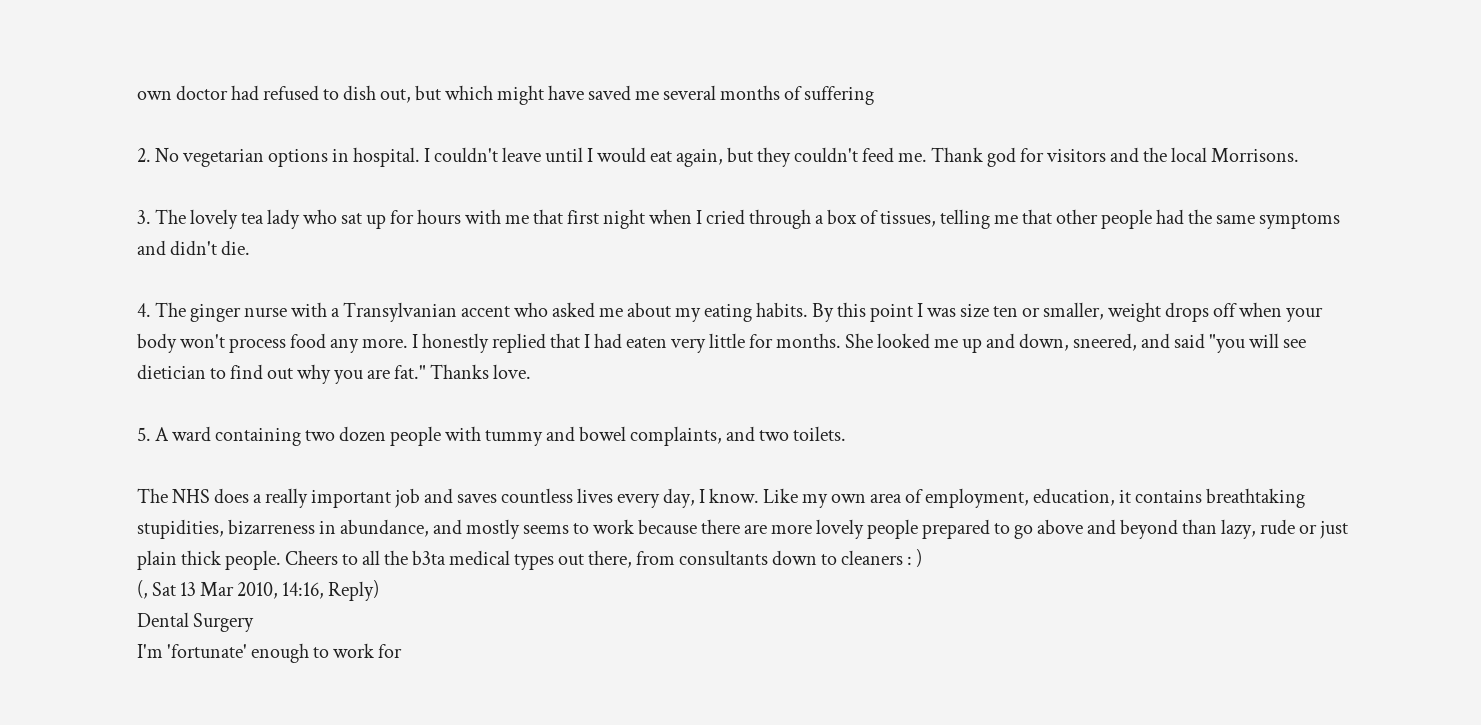own doctor had refused to dish out, but which might have saved me several months of suffering

2. No vegetarian options in hospital. I couldn't leave until I would eat again, but they couldn't feed me. Thank god for visitors and the local Morrisons.

3. The lovely tea lady who sat up for hours with me that first night when I cried through a box of tissues, telling me that other people had the same symptoms and didn't die.

4. The ginger nurse with a Transylvanian accent who asked me about my eating habits. By this point I was size ten or smaller, weight drops off when your body won't process food any more. I honestly replied that I had eaten very little for months. She looked me up and down, sneered, and said "you will see dietician to find out why you are fat." Thanks love.

5. A ward containing two dozen people with tummy and bowel complaints, and two toilets.

The NHS does a really important job and saves countless lives every day, I know. Like my own area of employment, education, it contains breathtaking stupidities, bizarreness in abundance, and mostly seems to work because there are more lovely people prepared to go above and beyond than lazy, rude or just plain thick people. Cheers to all the b3ta medical types out there, from consultants down to cleaners : )
(, Sat 13 Mar 2010, 14:16, Reply)
Dental Surgery
I'm 'fortunate' enough to work for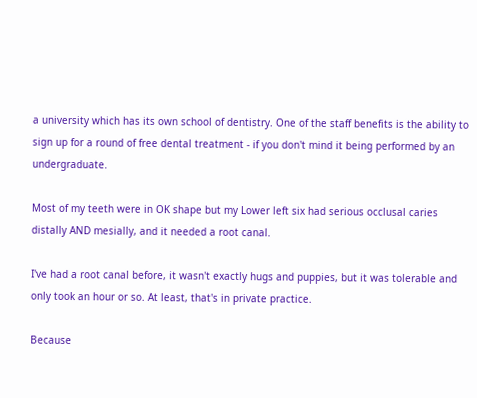a university which has its own school of dentistry. One of the staff benefits is the ability to sign up for a round of free dental treatment - if you don't mind it being performed by an undergraduate.

Most of my teeth were in OK shape but my Lower left six had serious occlusal caries distally AND mesially, and it needed a root canal.

I've had a root canal before, it wasn't exactly hugs and puppies, but it was tolerable and only took an hour or so. At least, that's in private practice.

Because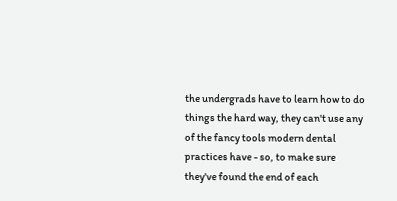the undergrads have to learn how to do things the hard way, they can't use any of the fancy tools modern dental practices have - so, to make sure they've found the end of each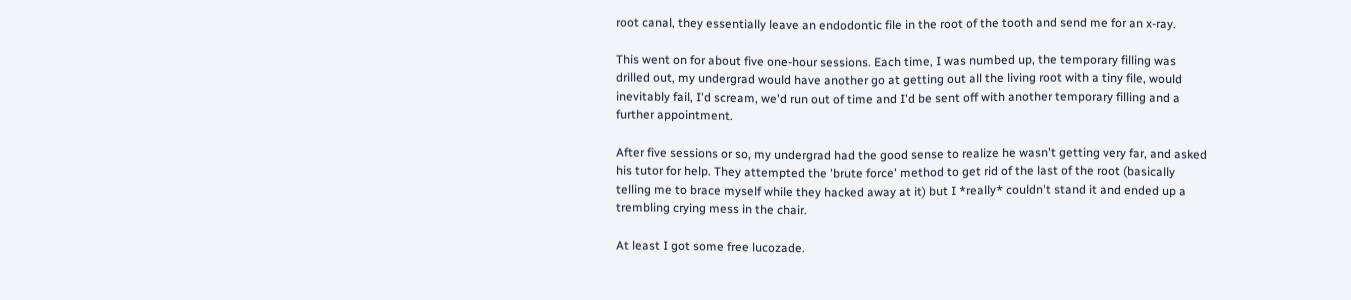root canal, they essentially leave an endodontic file in the root of the tooth and send me for an x-ray.

This went on for about five one-hour sessions. Each time, I was numbed up, the temporary filling was drilled out, my undergrad would have another go at getting out all the living root with a tiny file, would inevitably fail, I'd scream, we'd run out of time and I'd be sent off with another temporary filling and a further appointment.

After five sessions or so, my undergrad had the good sense to realize he wasn't getting very far, and asked his tutor for help. They attempted the 'brute force' method to get rid of the last of the root (basically telling me to brace myself while they hacked away at it) but I *really* couldn't stand it and ended up a trembling crying mess in the chair.

At least I got some free lucozade.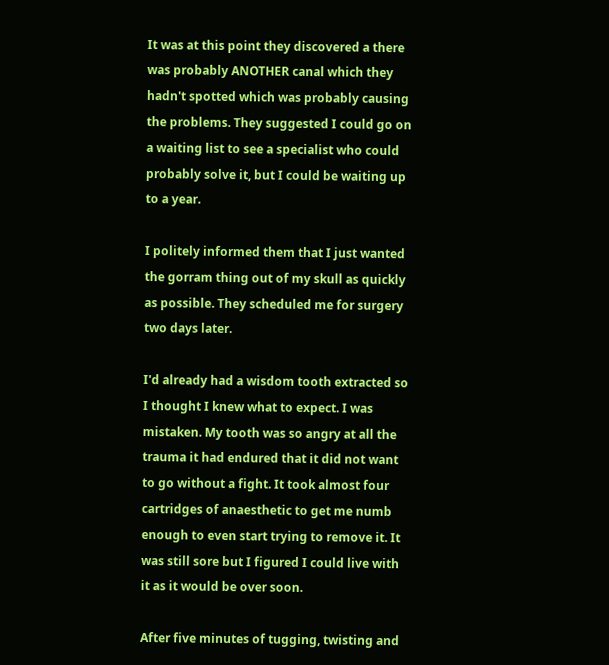It was at this point they discovered a there was probably ANOTHER canal which they hadn't spotted which was probably causing the problems. They suggested I could go on a waiting list to see a specialist who could probably solve it, but I could be waiting up to a year.

I politely informed them that I just wanted the gorram thing out of my skull as quickly as possible. They scheduled me for surgery two days later.

I'd already had a wisdom tooth extracted so I thought I knew what to expect. I was mistaken. My tooth was so angry at all the trauma it had endured that it did not want to go without a fight. It took almost four cartridges of anaesthetic to get me numb enough to even start trying to remove it. It was still sore but I figured I could live with it as it would be over soon.

After five minutes of tugging, twisting and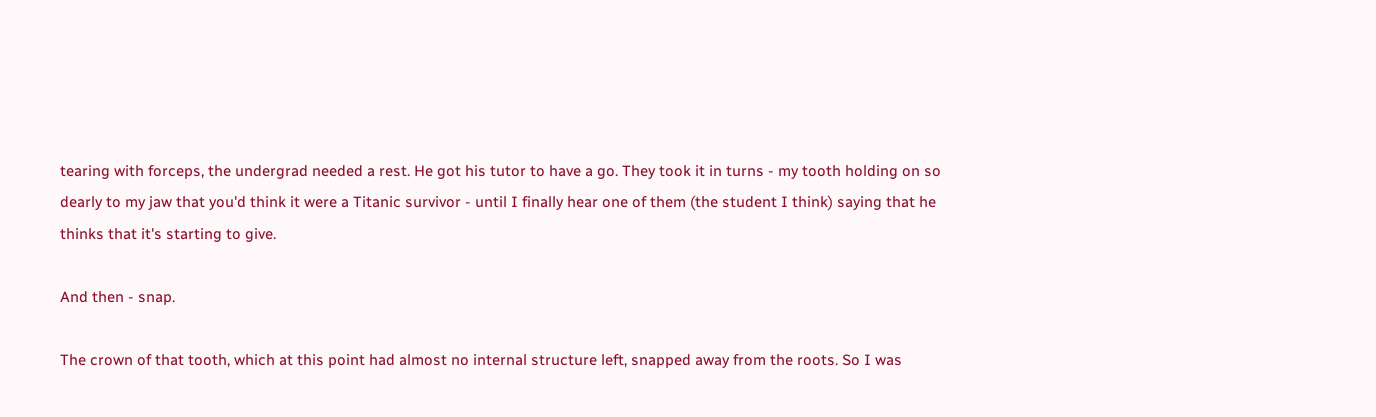tearing with forceps, the undergrad needed a rest. He got his tutor to have a go. They took it in turns - my tooth holding on so dearly to my jaw that you'd think it were a Titanic survivor - until I finally hear one of them (the student I think) saying that he thinks that it's starting to give.

And then - snap.

The crown of that tooth, which at this point had almost no internal structure left, snapped away from the roots. So I was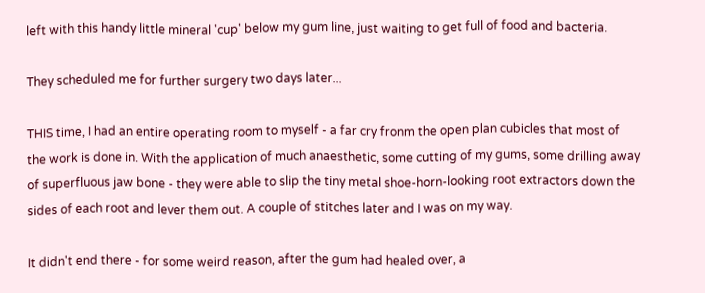left with this handy little mineral 'cup' below my gum line, just waiting to get full of food and bacteria.

They scheduled me for further surgery two days later...

THIS time, I had an entire operating room to myself - a far cry fronm the open plan cubicles that most of the work is done in. With the application of much anaesthetic, some cutting of my gums, some drilling away of superfluous jaw bone - they were able to slip the tiny metal shoe-horn-looking root extractors down the sides of each root and lever them out. A couple of stitches later and I was on my way.

It didn't end there - for some weird reason, after the gum had healed over, a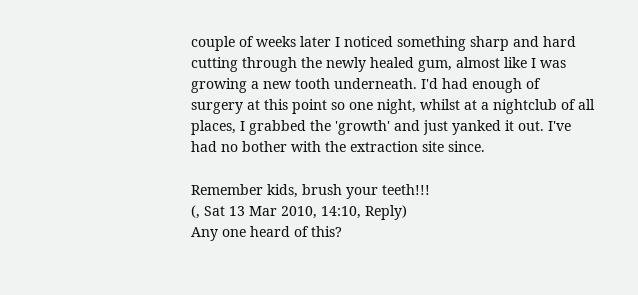couple of weeks later I noticed something sharp and hard cutting through the newly healed gum, almost like I was growing a new tooth underneath. I'd had enough of surgery at this point so one night, whilst at a nightclub of all places, I grabbed the 'growth' and just yanked it out. I've had no bother with the extraction site since.

Remember kids, brush your teeth!!!
(, Sat 13 Mar 2010, 14:10, Reply)
Any one heard of this?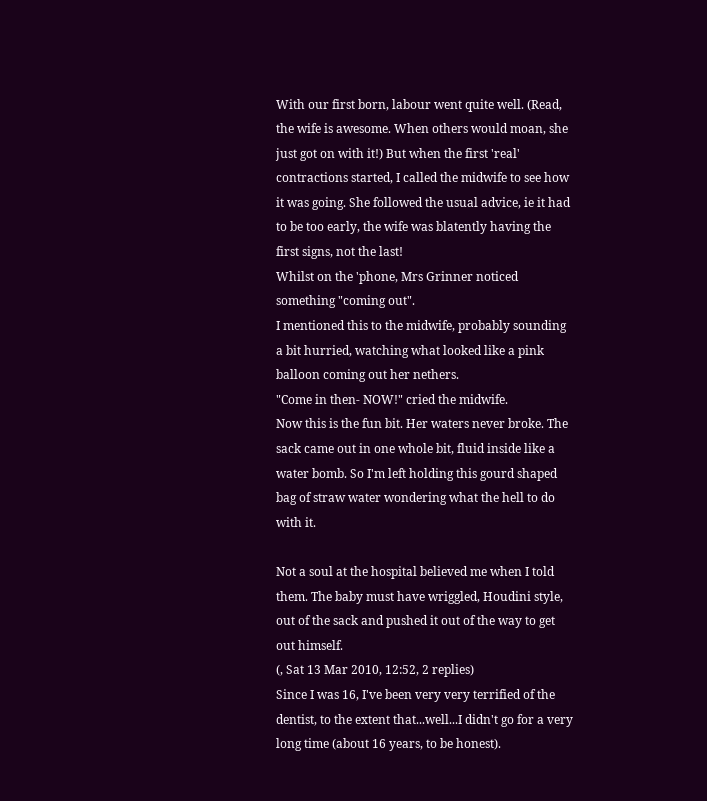With our first born, labour went quite well. (Read, the wife is awesome. When others would moan, she just got on with it!) But when the first 'real' contractions started, I called the midwife to see how it was going. She followed the usual advice, ie it had to be too early, the wife was blatently having the first signs, not the last!
Whilst on the 'phone, Mrs Grinner noticed something "coming out".
I mentioned this to the midwife, probably sounding a bit hurried, watching what looked like a pink balloon coming out her nethers.
"Come in then- NOW!" cried the midwife.
Now this is the fun bit. Her waters never broke. The sack came out in one whole bit, fluid inside like a water bomb. So I'm left holding this gourd shaped bag of straw water wondering what the hell to do with it.

Not a soul at the hospital believed me when I told them. The baby must have wriggled, Houdini style, out of the sack and pushed it out of the way to get out himself.
(, Sat 13 Mar 2010, 12:52, 2 replies)
Since I was 16, I've been very very terrified of the dentist, to the extent that...well...I didn't go for a very long time (about 16 years, to be honest).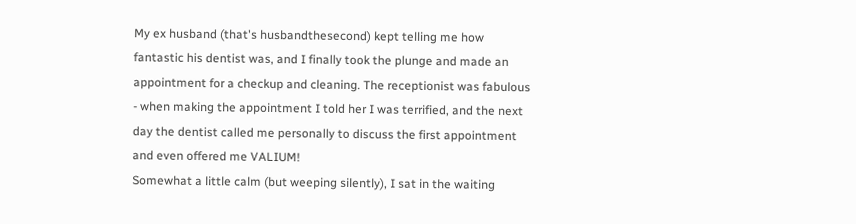My ex husband (that's husbandthesecond) kept telling me how fantastic his dentist was, and I finally took the plunge and made an appointment for a checkup and cleaning. The receptionist was fabulous - when making the appointment I told her I was terrified, and the next day the dentist called me personally to discuss the first appointment and even offered me VALIUM!
Somewhat a little calm (but weeping silently), I sat in the waiting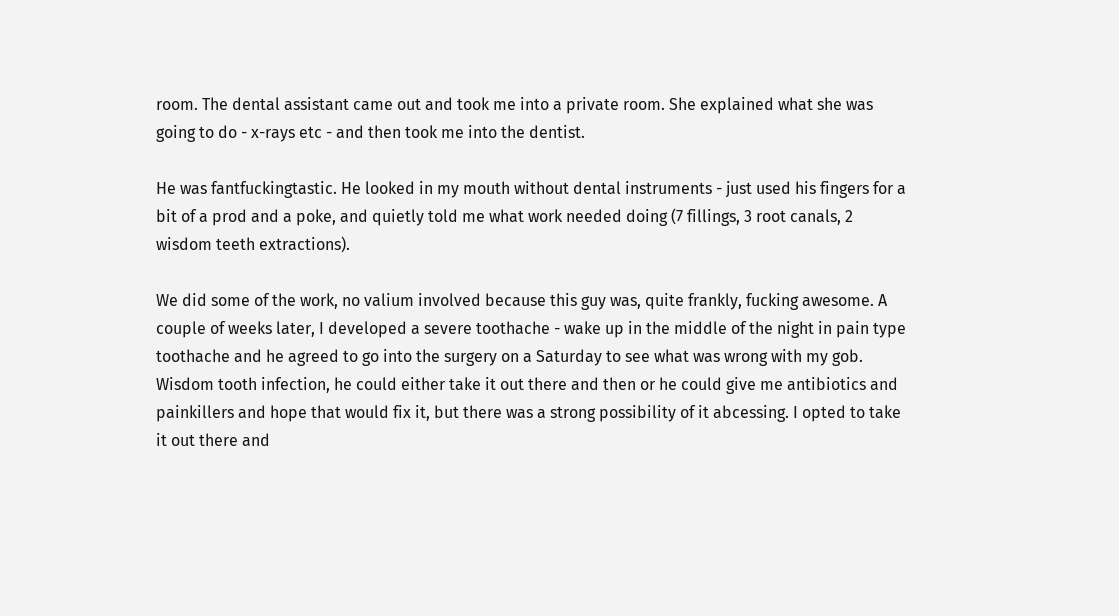room. The dental assistant came out and took me into a private room. She explained what she was going to do - x-rays etc - and then took me into the dentist.

He was fantfuckingtastic. He looked in my mouth without dental instruments - just used his fingers for a bit of a prod and a poke, and quietly told me what work needed doing (7 fillings, 3 root canals, 2 wisdom teeth extractions).

We did some of the work, no valium involved because this guy was, quite frankly, fucking awesome. A couple of weeks later, I developed a severe toothache - wake up in the middle of the night in pain type toothache and he agreed to go into the surgery on a Saturday to see what was wrong with my gob.
Wisdom tooth infection, he could either take it out there and then or he could give me antibiotics and painkillers and hope that would fix it, but there was a strong possibility of it abcessing. I opted to take it out there and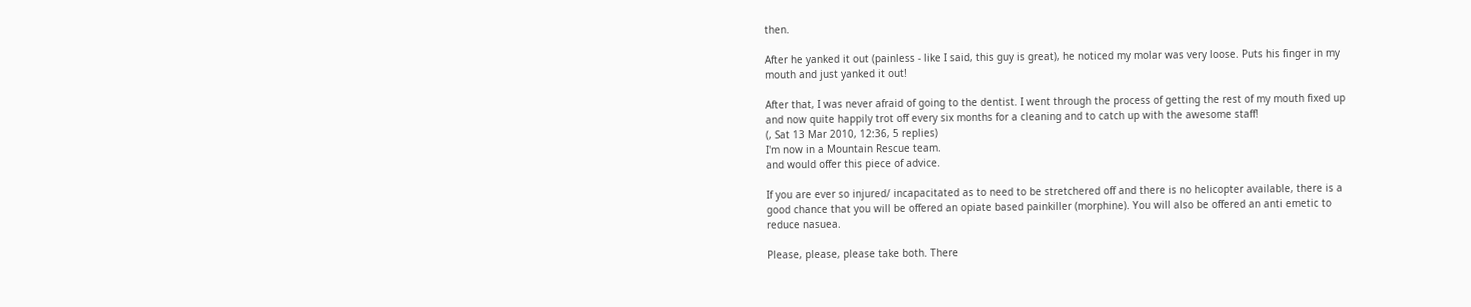then.

After he yanked it out (painless - like I said, this guy is great), he noticed my molar was very loose. Puts his finger in my mouth and just yanked it out!

After that, I was never afraid of going to the dentist. I went through the process of getting the rest of my mouth fixed up and now quite happily trot off every six months for a cleaning and to catch up with the awesome staff!
(, Sat 13 Mar 2010, 12:36, 5 replies)
I'm now in a Mountain Rescue team.
and would offer this piece of advice.

If you are ever so injured/ incapacitated as to need to be stretchered off and there is no helicopter available, there is a good chance that you will be offered an opiate based painkiller (morphine). You will also be offered an anti emetic to reduce nasuea.

Please, please, please take both. There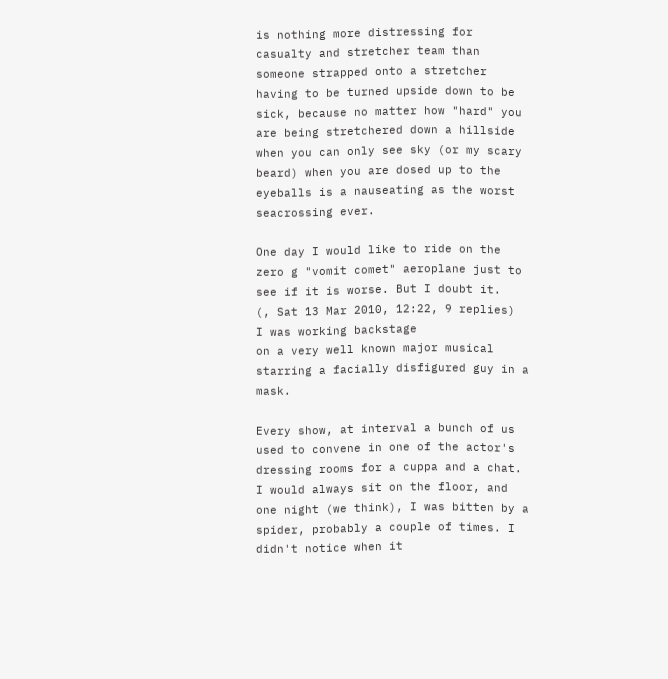is nothing more distressing for casualty and stretcher team than someone strapped onto a stretcher having to be turned upside down to be sick, because no matter how "hard" you are being stretchered down a hillside when you can only see sky (or my scary beard) when you are dosed up to the eyeballs is a nauseating as the worst seacrossing ever.

One day I would like to ride on the zero g "vomit comet" aeroplane just to see if it is worse. But I doubt it.
(, Sat 13 Mar 2010, 12:22, 9 replies)
I was working backstage
on a very well known major musical starring a facially disfigured guy in a mask.

Every show, at interval a bunch of us used to convene in one of the actor's dressing rooms for a cuppa and a chat. I would always sit on the floor, and one night (we think), I was bitten by a spider, probably a couple of times. I didn't notice when it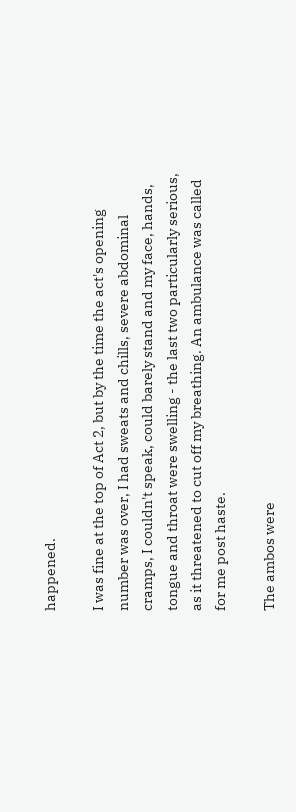happened.

I was fine at the top of Act 2, but by the time the act's opening number was over, I had sweats and chills, severe abdominal cramps, I couldn't speak, could barely stand and my face, hands, tongue and throat were swelling - the last two particularly serious, as it threatened to cut off my breathing. An ambulance was called for me post haste.

The ambos were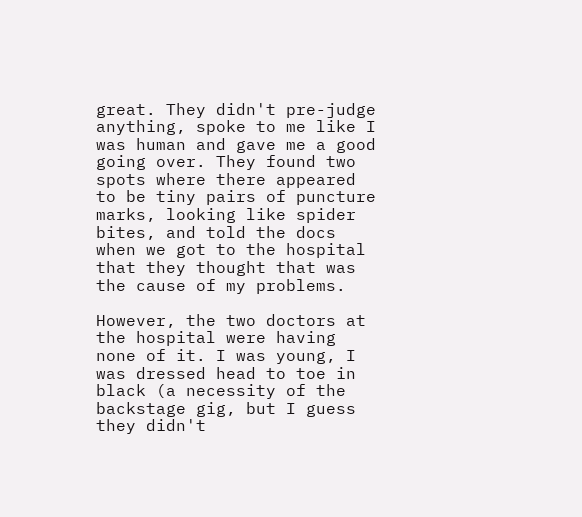great. They didn't pre-judge anything, spoke to me like I was human and gave me a good going over. They found two spots where there appeared to be tiny pairs of puncture marks, looking like spider bites, and told the docs when we got to the hospital that they thought that was the cause of my problems.

However, the two doctors at the hospital were having none of it. I was young, I was dressed head to toe in black (a necessity of the backstage gig, but I guess they didn't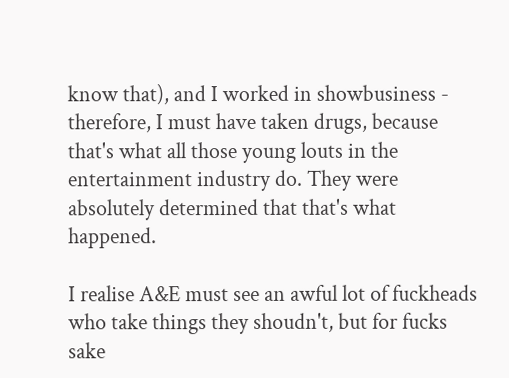know that), and I worked in showbusiness - therefore, I must have taken drugs, because that's what all those young louts in the entertainment industry do. They were absolutely determined that that's what happened.

I realise A&E must see an awful lot of fuckheads who take things they shoudn't, but for fucks sake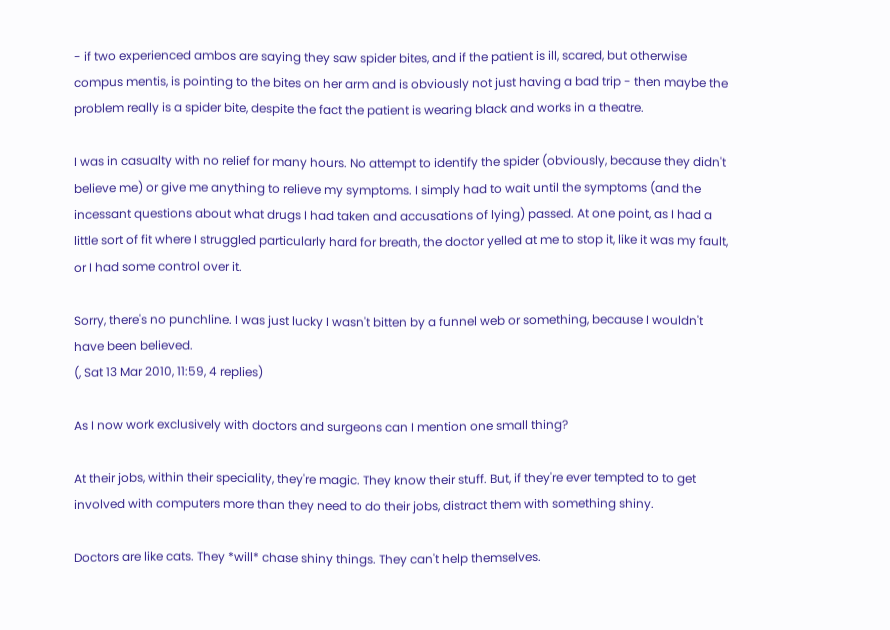- if two experienced ambos are saying they saw spider bites, and if the patient is ill, scared, but otherwise compus mentis, is pointing to the bites on her arm and is obviously not just having a bad trip - then maybe the problem really is a spider bite, despite the fact the patient is wearing black and works in a theatre.

I was in casualty with no relief for many hours. No attempt to identify the spider (obviously, because they didn't believe me) or give me anything to relieve my symptoms. I simply had to wait until the symptoms (and the incessant questions about what drugs I had taken and accusations of lying) passed. At one point, as I had a little sort of fit where I struggled particularly hard for breath, the doctor yelled at me to stop it, like it was my fault, or I had some control over it.

Sorry, there's no punchline. I was just lucky I wasn't bitten by a funnel web or something, because I wouldn't have been believed.
(, Sat 13 Mar 2010, 11:59, 4 replies)

As I now work exclusively with doctors and surgeons can I mention one small thing?

At their jobs, within their speciality, they're magic. They know their stuff. But, if they're ever tempted to to get involved with computers more than they need to do their jobs, distract them with something shiny.

Doctors are like cats. They *will* chase shiny things. They can't help themselves.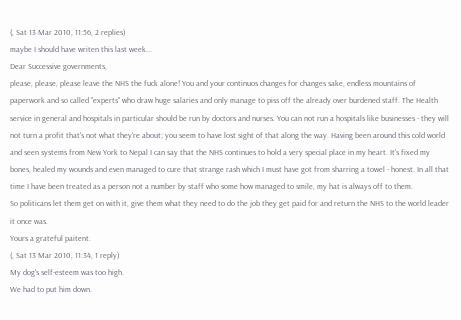(, Sat 13 Mar 2010, 11:56, 2 replies)
maybe I should have writen this last week...
Dear Successive governments,
please, please, please leave the NHS the fuck alone! You and your continuos changes for changes sake, endless mountains of paperwork and so called "experts" who draw huge salaries and only manage to piss off the already over burdened staff. The Health service in general and hospitals in particular should be run by doctors and nurses. You can not run a hospitals like businesses - they will not turn a profit that's not what they're about; you seem to have lost sight of that along the way. Having been around this cold world and seen systems from New York to Nepal I can say that the NHS continues to hold a very special place in my heart. It's fixed my bones, healed my wounds and even managed to cure that strange rash which I must have got from sharring a towel - honest. In all that time I have been treated as a person not a number by staff who some how managed to smile, my hat is always off to them.
So politicans let them get on with it, give them what they need to do the job they get paid for and return the NHS to the world leader it once was.
Yours a grateful paitent.
(, Sat 13 Mar 2010, 11:34, 1 reply)
My dog's self-esteem was too high.
We had to put him down.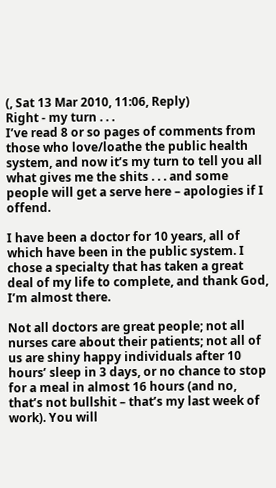(, Sat 13 Mar 2010, 11:06, Reply)
Right - my turn . . .
I’ve read 8 or so pages of comments from those who love/loathe the public health system, and now it’s my turn to tell you all what gives me the shits . . . and some people will get a serve here – apologies if I offend.

I have been a doctor for 10 years, all of which have been in the public system. I chose a specialty that has taken a great deal of my life to complete, and thank God, I’m almost there.

Not all doctors are great people; not all nurses care about their patients; not all of us are shiny happy individuals after 10 hours’ sleep in 3 days, or no chance to stop for a meal in almost 16 hours (and no, that’s not bullshit – that’s my last week of work). You will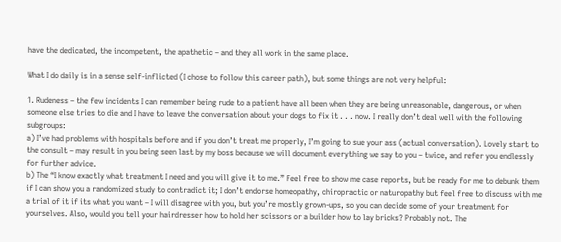have the dedicated, the incompetent, the apathetic – and they all work in the same place.

What I do daily is in a sense self-inflicted (I chose to follow this career path), but some things are not very helpful:

1. Rudeness – the few incidents I can remember being rude to a patient have all been when they are being unreasonable, dangerous, or when someone else tries to die and I have to leave the conversation about your dogs to fix it . . . now. I really don’t deal well with the following subgroups:
a) I’ve had problems with hospitals before and if you don’t treat me properly, I’m going to sue your ass (actual conversation). Lovely start to the consult – may result in you being seen last by my boss because we will document everything we say to you – twice, and refer you endlessly for further advice.
b) The “I know exactly what treatment I need and you will give it to me.” Feel free to show me case reports, but be ready for me to debunk them if I can show you a randomized study to contradict it; I don’t endorse homeopathy, chiropractic or naturopathy but feel free to discuss with me a trial of it if its what you want – I will disagree with you, but you’re mostly grown-ups, so you can decide some of your treatment for yourselves. Also, would you tell your hairdresser how to hold her scissors or a builder how to lay bricks? Probably not. The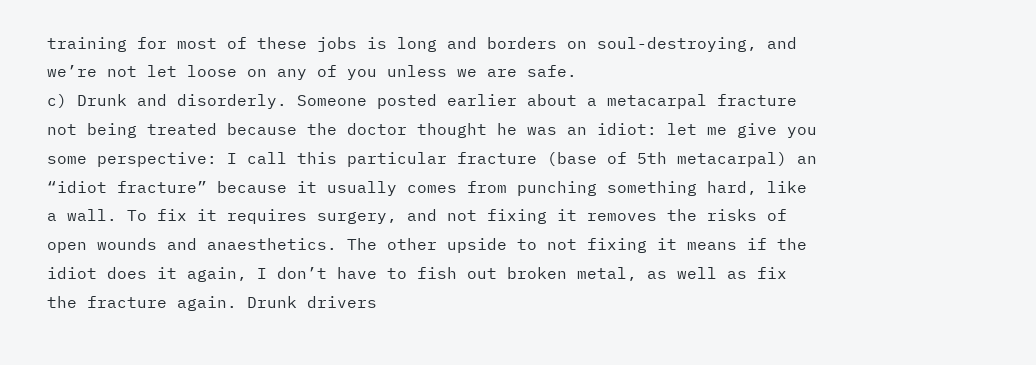training for most of these jobs is long and borders on soul-destroying, and we’re not let loose on any of you unless we are safe.
c) Drunk and disorderly. Someone posted earlier about a metacarpal fracture not being treated because the doctor thought he was an idiot: let me give you some perspective: I call this particular fracture (base of 5th metacarpal) an “idiot fracture” because it usually comes from punching something hard, like a wall. To fix it requires surgery, and not fixing it removes the risks of open wounds and anaesthetics. The other upside to not fixing it means if the idiot does it again, I don’t have to fish out broken metal, as well as fix the fracture again. Drunk drivers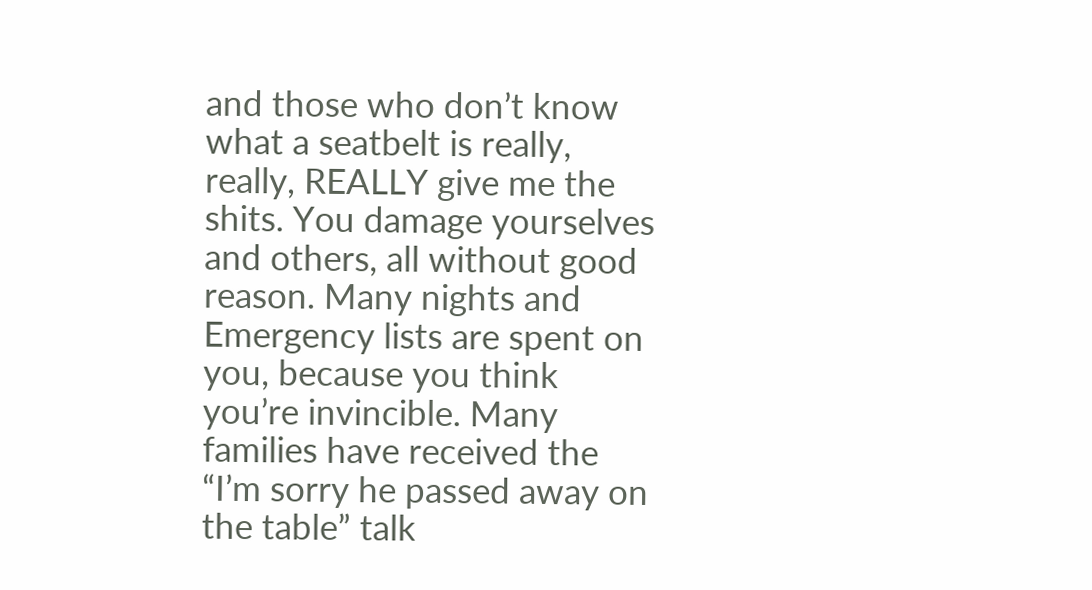and those who don’t know what a seatbelt is really, really, REALLY give me the shits. You damage yourselves and others, all without good reason. Many nights and Emergency lists are spent on you, because you think you’re invincible. Many families have received the “I’m sorry he passed away on the table” talk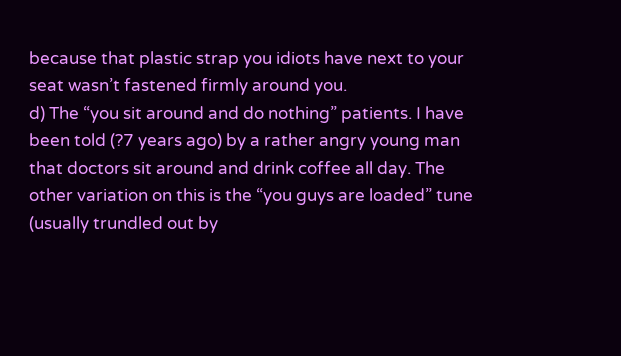because that plastic strap you idiots have next to your seat wasn’t fastened firmly around you.
d) The “you sit around and do nothing” patients. I have been told (?7 years ago) by a rather angry young man that doctors sit around and drink coffee all day. The other variation on this is the “you guys are loaded” tune (usually trundled out by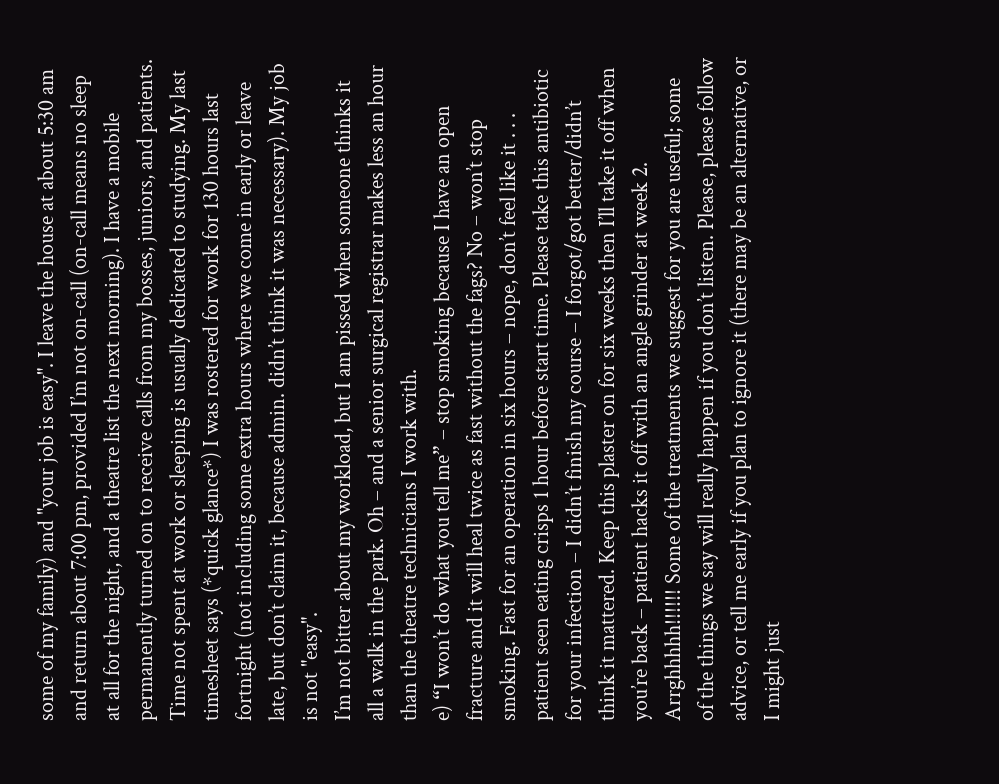some of my family) and "your job is easy". I leave the house at about 5:30 am and return about 7:00 pm, provided I’m not on-call (on-call means no sleep at all for the night, and a theatre list the next morning). I have a mobile permanently turned on to receive calls from my bosses, juniors, and patients. Time not spent at work or sleeping is usually dedicated to studying. My last timesheet says (*quick glance*) I was rostered for work for 130 hours last fortnight (not including some extra hours where we come in early or leave late, but don’t claim it, because admin. didn’t think it was necessary). My job is not "easy".
I’m not bitter about my workload, but I am pissed when someone thinks it all a walk in the park. Oh – and a senior surgical registrar makes less an hour than the theatre technicians I work with.
e) “I won’t do what you tell me” – stop smoking because I have an open fracture and it will heal twice as fast without the fags? No – won’t stop smoking. Fast for an operation in six hours – nope, don’t feel like it . . . patient seen eating crisps 1 hour before start time. Please take this antibiotic for your infection – I didn’t finish my course – I forgot/got better/didn’t think it mattered. Keep this plaster on for six weeks then I’ll take it off when you’re back – patient hacks it off with an angle grinder at week 2. Arrghhhhh!!!!!! Some of the treatments we suggest for you are useful; some of the things we say will really happen if you don’t listen. Please, please follow advice, or tell me early if you plan to ignore it (there may be an alternative, or I might just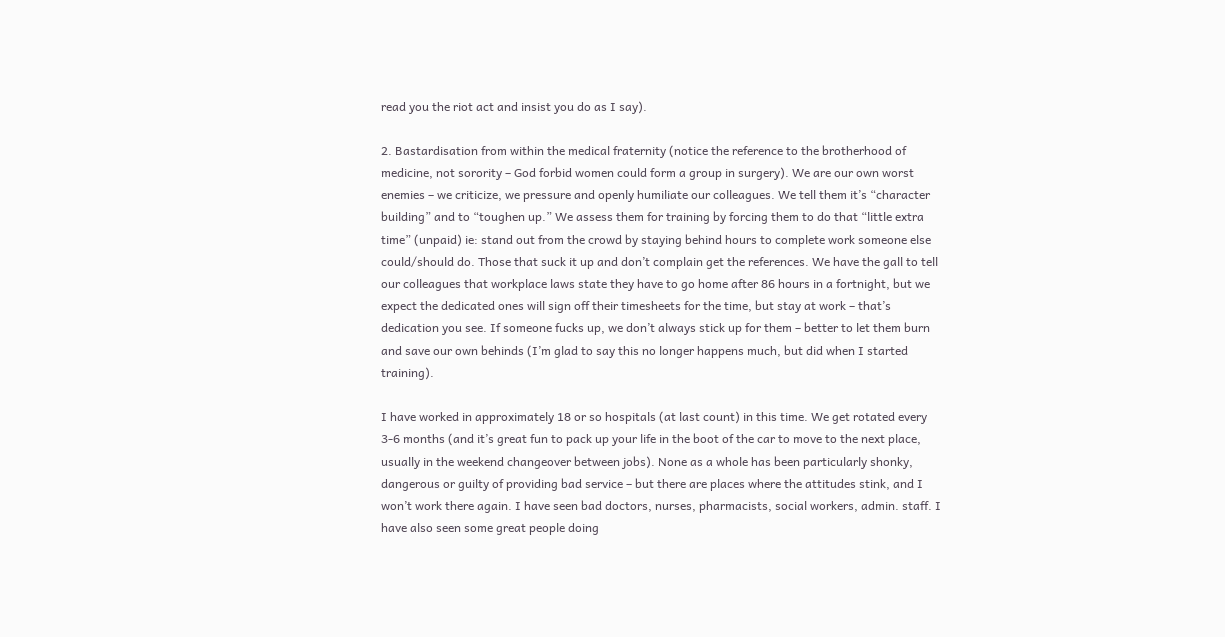read you the riot act and insist you do as I say).

2. Bastardisation from within the medical fraternity (notice the reference to the brotherhood of medicine, not sorority – God forbid women could form a group in surgery). We are our own worst enemies – we criticize, we pressure and openly humiliate our colleagues. We tell them it’s “character building” and to “toughen up.” We assess them for training by forcing them to do that “little extra time” (unpaid) ie: stand out from the crowd by staying behind hours to complete work someone else could/should do. Those that suck it up and don’t complain get the references. We have the gall to tell our colleagues that workplace laws state they have to go home after 86 hours in a fortnight, but we expect the dedicated ones will sign off their timesheets for the time, but stay at work – that’s dedication you see. If someone fucks up, we don’t always stick up for them – better to let them burn and save our own behinds (I’m glad to say this no longer happens much, but did when I started training).

I have worked in approximately 18 or so hospitals (at last count) in this time. We get rotated every 3-6 months (and it’s great fun to pack up your life in the boot of the car to move to the next place, usually in the weekend changeover between jobs). None as a whole has been particularly shonky, dangerous or guilty of providing bad service – but there are places where the attitudes stink, and I won’t work there again. I have seen bad doctors, nurses, pharmacists, social workers, admin. staff. I have also seen some great people doing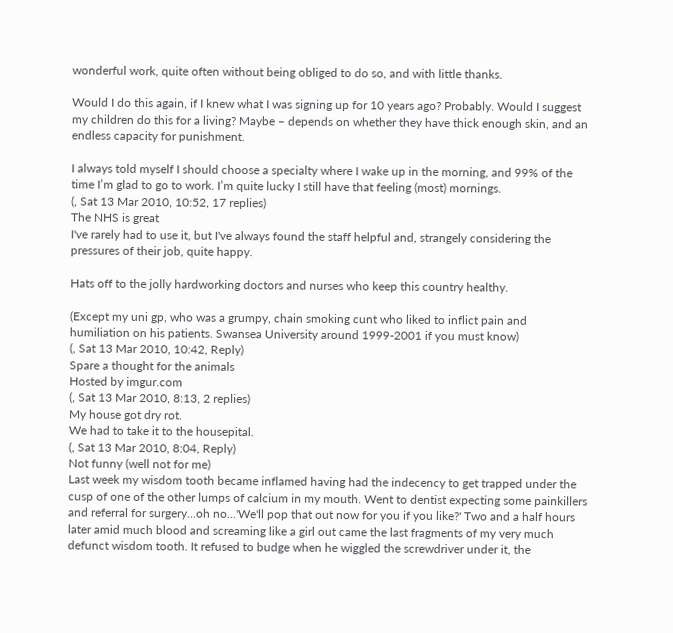wonderful work, quite often without being obliged to do so, and with little thanks.

Would I do this again, if I knew what I was signing up for 10 years ago? Probably. Would I suggest my children do this for a living? Maybe – depends on whether they have thick enough skin, and an endless capacity for punishment.

I always told myself I should choose a specialty where I wake up in the morning, and 99% of the time I’m glad to go to work. I’m quite lucky I still have that feeling (most) mornings.
(, Sat 13 Mar 2010, 10:52, 17 replies)
The NHS is great
I've rarely had to use it, but I've always found the staff helpful and, strangely considering the pressures of their job, quite happy.

Hats off to the jolly hardworking doctors and nurses who keep this country healthy.

(Except my uni gp, who was a grumpy, chain smoking cunt who liked to inflict pain and humiliation on his patients. Swansea University around 1999-2001 if you must know)
(, Sat 13 Mar 2010, 10:42, Reply)
Spare a thought for the animals
Hosted by imgur.com
(, Sat 13 Mar 2010, 8:13, 2 replies)
My house got dry rot.
We had to take it to the housepital.
(, Sat 13 Mar 2010, 8:04, Reply)
Not funny (well not for me)
Last week my wisdom tooth became inflamed having had the indecency to get trapped under the cusp of one of the other lumps of calcium in my mouth. Went to dentist expecting some painkillers and referral for surgery...oh no...'We'll pop that out now for you if you like?' Two and a half hours later amid much blood and screaming like a girl out came the last fragments of my very much defunct wisdom tooth. It refused to budge when he wiggled the screwdriver under it, the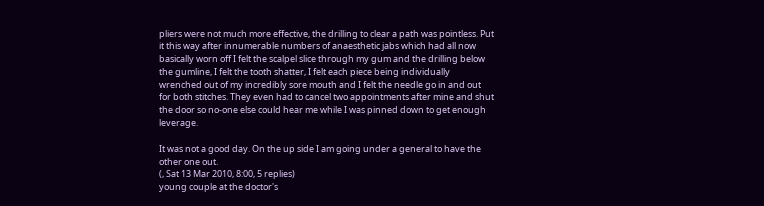pliers were not much more effective, the drilling to clear a path was pointless. Put it this way after innumerable numbers of anaesthetic jabs which had all now basically worn off I felt the scalpel slice through my gum and the drilling below the gumline, I felt the tooth shatter, I felt each piece being individually wrenched out of my incredibly sore mouth and I felt the needle go in and out for both stitches. They even had to cancel two appointments after mine and shut the door so no-one else could hear me while I was pinned down to get enough leverage.

It was not a good day. On the up side I am going under a general to have the other one out.
(, Sat 13 Mar 2010, 8:00, 5 replies)
young couple at the doctor's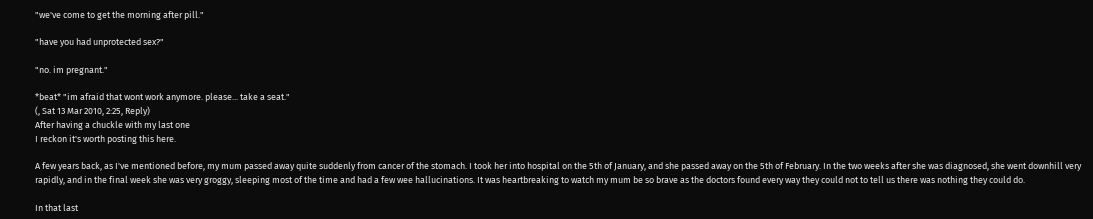"we've come to get the morning after pill."

"have you had unprotected sex?"

"no. im pregnant."

*beat* "im afraid that wont work anymore. please... take a seat."
(, Sat 13 Mar 2010, 2:25, Reply)
After having a chuckle with my last one
I reckon it's worth posting this here.

A few years back, as I've mentioned before, my mum passed away quite suddenly from cancer of the stomach. I took her into hospital on the 5th of January, and she passed away on the 5th of February. In the two weeks after she was diagnosed, she went downhill very rapidly, and in the final week she was very groggy, sleeping most of the time and had a few wee hallucinations. It was heartbreaking to watch my mum be so brave as the doctors found every way they could not to tell us there was nothing they could do.

In that last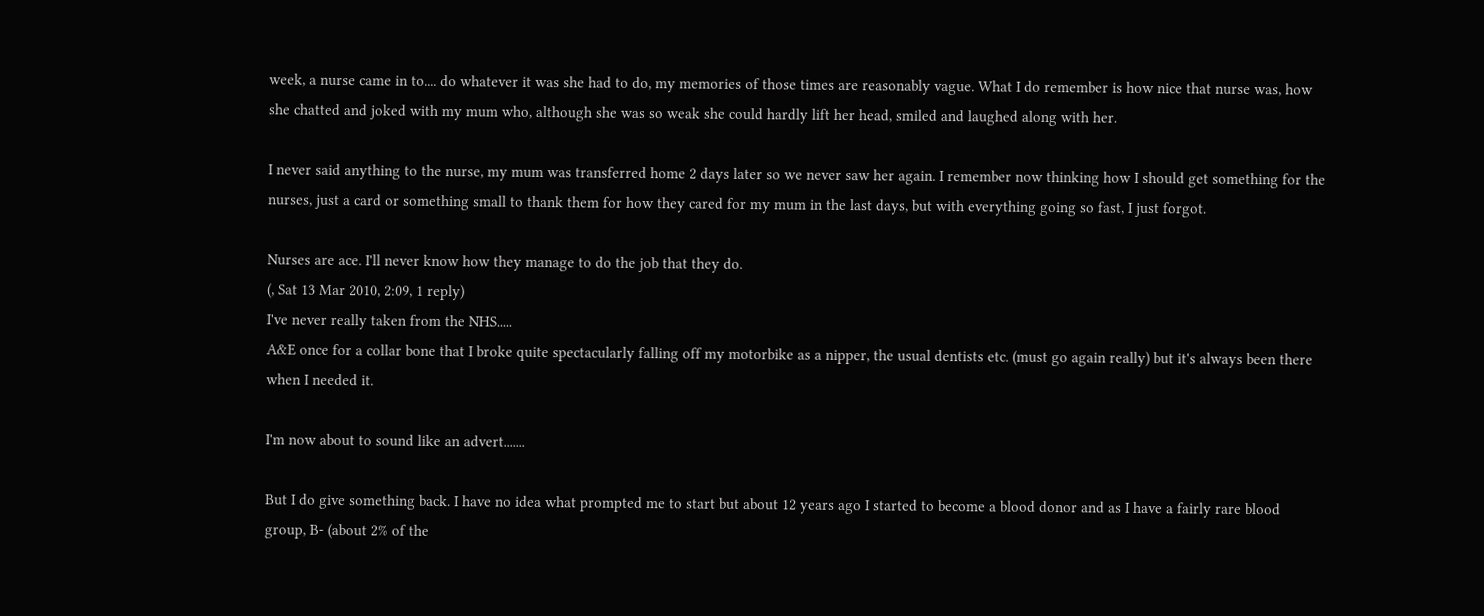week, a nurse came in to.... do whatever it was she had to do, my memories of those times are reasonably vague. What I do remember is how nice that nurse was, how she chatted and joked with my mum who, although she was so weak she could hardly lift her head, smiled and laughed along with her.

I never said anything to the nurse, my mum was transferred home 2 days later so we never saw her again. I remember now thinking how I should get something for the nurses, just a card or something small to thank them for how they cared for my mum in the last days, but with everything going so fast, I just forgot.

Nurses are ace. I'll never know how they manage to do the job that they do.
(, Sat 13 Mar 2010, 2:09, 1 reply)
I've never really taken from the NHS.....
A&E once for a collar bone that I broke quite spectacularly falling off my motorbike as a nipper, the usual dentists etc. (must go again really) but it's always been there when I needed it.

I'm now about to sound like an advert.......

But I do give something back. I have no idea what prompted me to start but about 12 years ago I started to become a blood donor and as I have a fairly rare blood group, B- (about 2% of the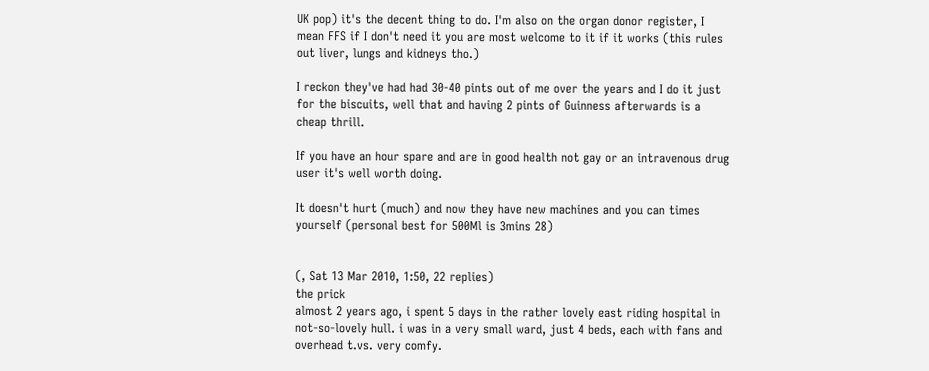UK pop) it's the decent thing to do. I'm also on the organ donor register, I mean FFS if I don't need it you are most welcome to it if it works (this rules out liver, lungs and kidneys tho.)

I reckon they've had had 30-40 pints out of me over the years and I do it just for the biscuits, well that and having 2 pints of Guinness afterwards is a cheap thrill.

If you have an hour spare and are in good health not gay or an intravenous drug user it's well worth doing.

It doesn't hurt (much) and now they have new machines and you can times yourself (personal best for 500Ml is 3mins 28)


(, Sat 13 Mar 2010, 1:50, 22 replies)
the prick
almost 2 years ago, i spent 5 days in the rather lovely east riding hospital in not-so-lovely hull. i was in a very small ward, just 4 beds, each with fans and overhead t.vs. very comfy.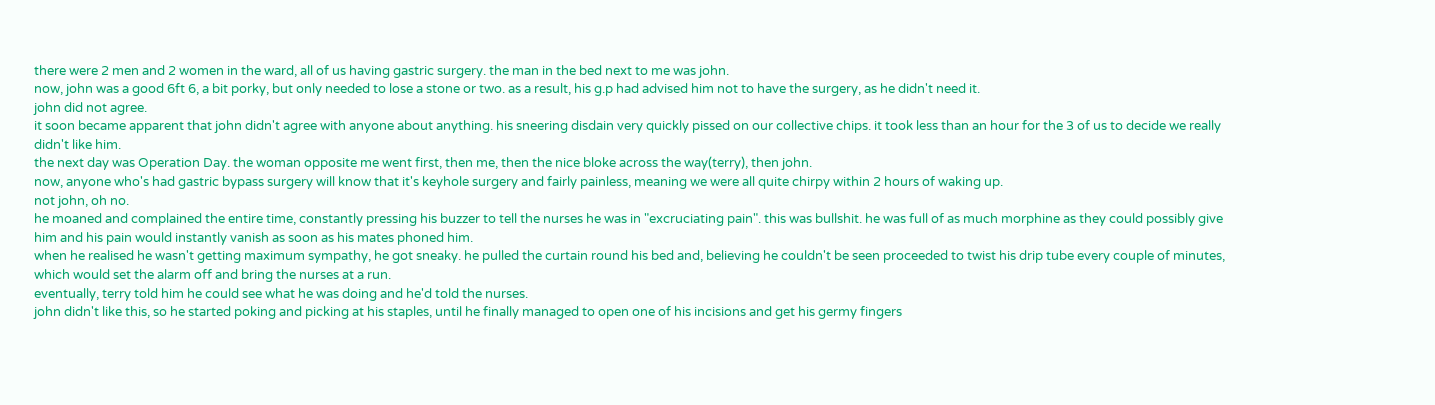there were 2 men and 2 women in the ward, all of us having gastric surgery. the man in the bed next to me was john.
now, john was a good 6ft 6, a bit porky, but only needed to lose a stone or two. as a result, his g.p had advised him not to have the surgery, as he didn't need it.
john did not agree.
it soon became apparent that john didn't agree with anyone about anything. his sneering disdain very quickly pissed on our collective chips. it took less than an hour for the 3 of us to decide we really didn't like him.
the next day was Operation Day. the woman opposite me went first, then me, then the nice bloke across the way(terry), then john.
now, anyone who's had gastric bypass surgery will know that it's keyhole surgery and fairly painless, meaning we were all quite chirpy within 2 hours of waking up.
not john, oh no.
he moaned and complained the entire time, constantly pressing his buzzer to tell the nurses he was in "excruciating pain". this was bullshit. he was full of as much morphine as they could possibly give him and his pain would instantly vanish as soon as his mates phoned him.
when he realised he wasn't getting maximum sympathy, he got sneaky. he pulled the curtain round his bed and, believing he couldn't be seen proceeded to twist his drip tube every couple of minutes, which would set the alarm off and bring the nurses at a run.
eventually, terry told him he could see what he was doing and he'd told the nurses.
john didn't like this, so he started poking and picking at his staples, until he finally managed to open one of his incisions and get his germy fingers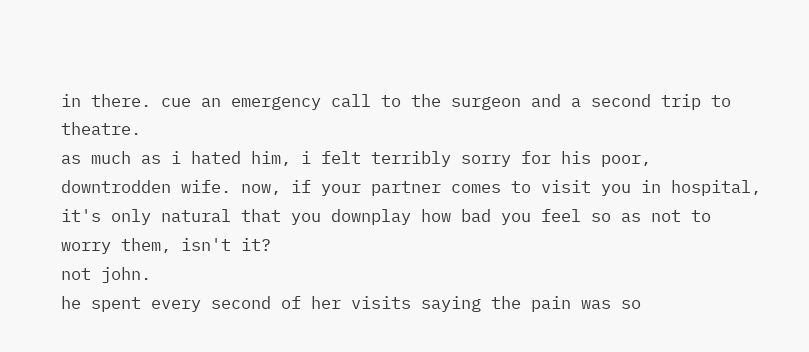in there. cue an emergency call to the surgeon and a second trip to theatre.
as much as i hated him, i felt terribly sorry for his poor, downtrodden wife. now, if your partner comes to visit you in hospital, it's only natural that you downplay how bad you feel so as not to worry them, isn't it?
not john.
he spent every second of her visits saying the pain was so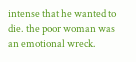intense that he wanted to die. the poor woman was an emotional wreck.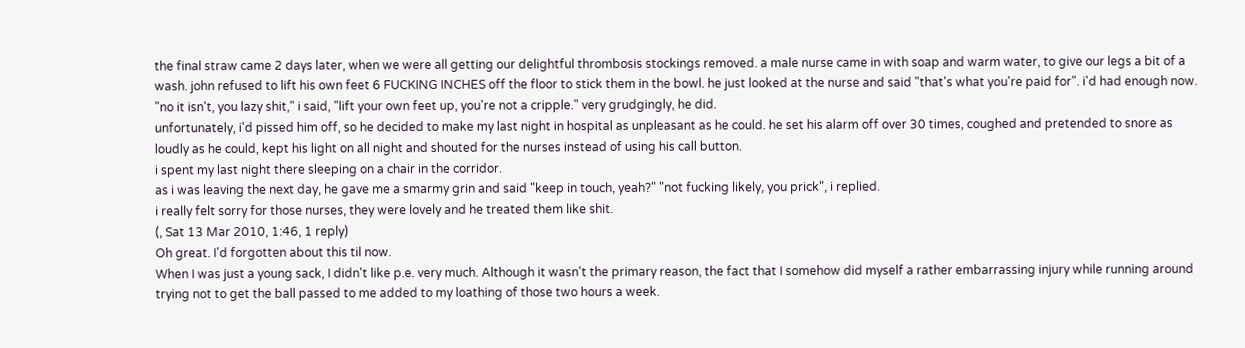the final straw came 2 days later, when we were all getting our delightful thrombosis stockings removed. a male nurse came in with soap and warm water, to give our legs a bit of a wash. john refused to lift his own feet 6 FUCKING INCHES off the floor to stick them in the bowl. he just looked at the nurse and said "that's what you're paid for". i'd had enough now. "no it isn't, you lazy shit," i said, "lift your own feet up, you're not a cripple." very grudgingly, he did.
unfortunately, i'd pissed him off, so he decided to make my last night in hospital as unpleasant as he could. he set his alarm off over 30 times, coughed and pretended to snore as loudly as he could, kept his light on all night and shouted for the nurses instead of using his call button.
i spent my last night there sleeping on a chair in the corridor.
as i was leaving the next day, he gave me a smarmy grin and said "keep in touch, yeah?" "not fucking likely, you prick", i replied.
i really felt sorry for those nurses, they were lovely and he treated them like shit.
(, Sat 13 Mar 2010, 1:46, 1 reply)
Oh great. I'd forgotten about this til now.
When I was just a young sack, I didn't like p.e. very much. Although it wasn't the primary reason, the fact that I somehow did myself a rather embarrassing injury while running around trying not to get the ball passed to me added to my loathing of those two hours a week.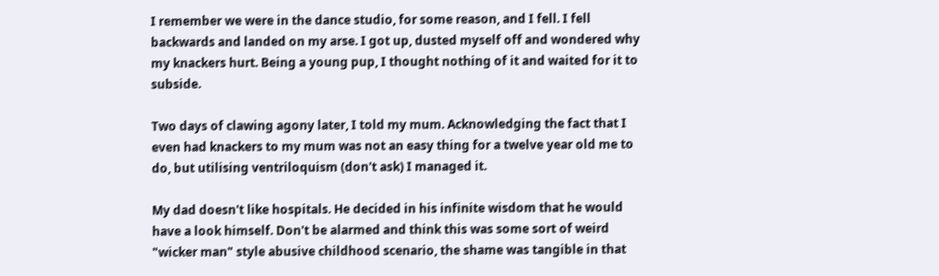I remember we were in the dance studio, for some reason, and I fell. I fell backwards and landed on my arse. I got up, dusted myself off and wondered why my knackers hurt. Being a young pup, I thought nothing of it and waited for it to subside.

Two days of clawing agony later, I told my mum. Acknowledging the fact that I even had knackers to my mum was not an easy thing for a twelve year old me to do, but utilising ventriloquism (don't ask) I managed it.

My dad doesn't like hospitals. He decided in his infinite wisdom that he would have a look himself. Don't be alarmed and think this was some sort of weird "wicker man" style abusive childhood scenario, the shame was tangible in that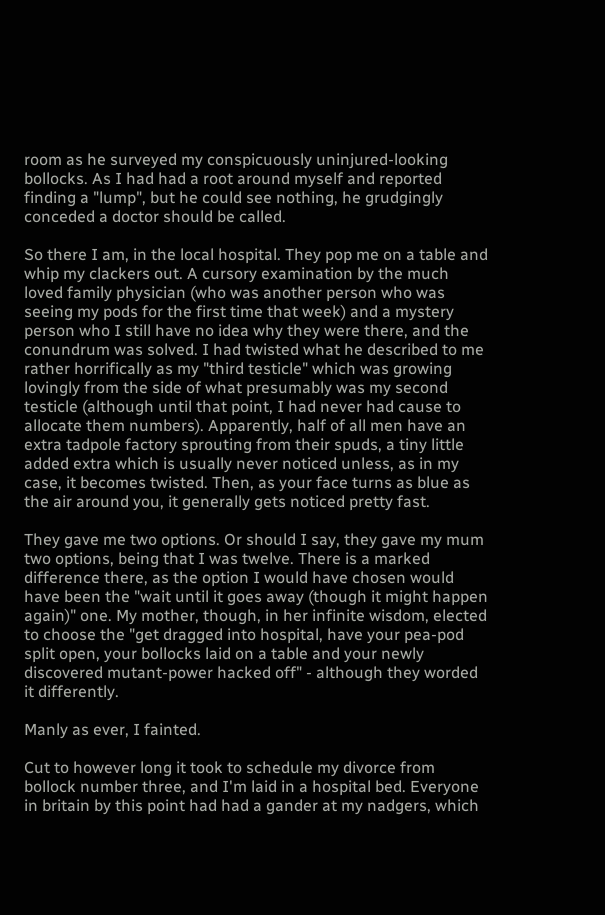room as he surveyed my conspicuously uninjured-looking bollocks. As I had had a root around myself and reported finding a "lump", but he could see nothing, he grudgingly conceded a doctor should be called.

So there I am, in the local hospital. They pop me on a table and whip my clackers out. A cursory examination by the much loved family physician (who was another person who was seeing my pods for the first time that week) and a mystery person who I still have no idea why they were there, and the conundrum was solved. I had twisted what he described to me rather horrifically as my "third testicle" which was growing lovingly from the side of what presumably was my second testicle (although until that point, I had never had cause to allocate them numbers). Apparently, half of all men have an extra tadpole factory sprouting from their spuds, a tiny little added extra which is usually never noticed unless, as in my case, it becomes twisted. Then, as your face turns as blue as the air around you, it generally gets noticed pretty fast.

They gave me two options. Or should I say, they gave my mum two options, being that I was twelve. There is a marked difference there, as the option I would have chosen would have been the "wait until it goes away (though it might happen again)" one. My mother, though, in her infinite wisdom, elected to choose the "get dragged into hospital, have your pea-pod split open, your bollocks laid on a table and your newly discovered mutant-power hacked off" - although they worded it differently.

Manly as ever, I fainted.

Cut to however long it took to schedule my divorce from bollock number three, and I'm laid in a hospital bed. Everyone in britain by this point had had a gander at my nadgers, which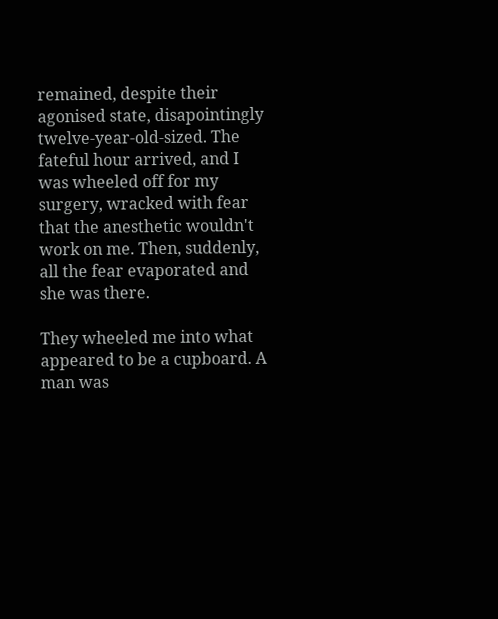remained, despite their agonised state, disapointingly twelve-year-old-sized. The fateful hour arrived, and I was wheeled off for my surgery, wracked with fear that the anesthetic wouldn't work on me. Then, suddenly, all the fear evaporated and she was there.

They wheeled me into what appeared to be a cupboard. A man was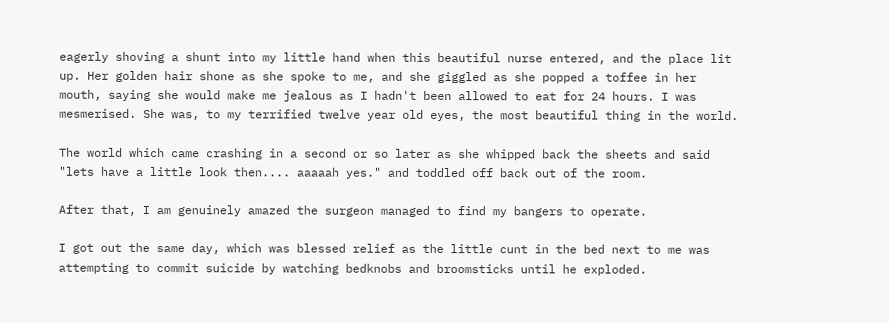eagerly shoving a shunt into my little hand when this beautiful nurse entered, and the place lit up. Her golden hair shone as she spoke to me, and she giggled as she popped a toffee in her mouth, saying she would make me jealous as I hadn't been allowed to eat for 24 hours. I was mesmerised. She was, to my terrified twelve year old eyes, the most beautiful thing in the world.

The world which came crashing in a second or so later as she whipped back the sheets and said "lets have a little look then.... aaaaah yes." and toddled off back out of the room.

After that, I am genuinely amazed the surgeon managed to find my bangers to operate.

I got out the same day, which was blessed relief as the little cunt in the bed next to me was attempting to commit suicide by watching bedknobs and broomsticks until he exploded.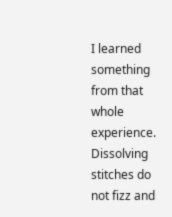I learned something from that whole experience. Dissolving stitches do not fizz and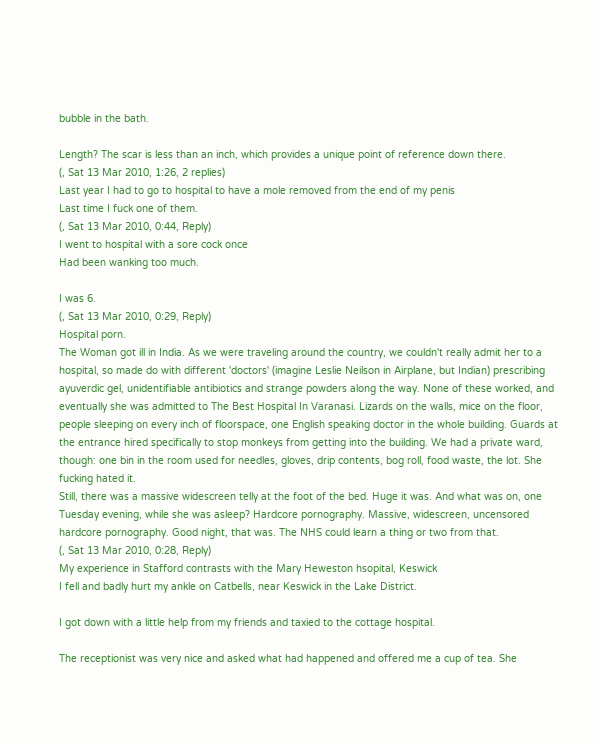bubble in the bath.

Length? The scar is less than an inch, which provides a unique point of reference down there.
(, Sat 13 Mar 2010, 1:26, 2 replies)
Last year I had to go to hospital to have a mole removed from the end of my penis
Last time I fuck one of them.
(, Sat 13 Mar 2010, 0:44, Reply)
I went to hospital with a sore cock once
Had been wanking too much.

I was 6.
(, Sat 13 Mar 2010, 0:29, Reply)
Hospital porn.
The Woman got ill in India. As we were traveling around the country, we couldn't really admit her to a hospital, so made do with different 'doctors' (imagine Leslie Neilson in Airplane, but Indian) prescribing ayuverdic gel, unidentifiable antibiotics and strange powders along the way. None of these worked, and eventually she was admitted to The Best Hospital In Varanasi. Lizards on the walls, mice on the floor, people sleeping on every inch of floorspace, one English speaking doctor in the whole building. Guards at the entrance hired specifically to stop monkeys from getting into the building. We had a private ward, though: one bin in the room used for needles, gloves, drip contents, bog roll, food waste, the lot. She fucking hated it.
Still, there was a massive widescreen telly at the foot of the bed. Huge it was. And what was on, one Tuesday evening, while she was asleep? Hardcore pornography. Massive, widescreen, uncensored hardcore pornography. Good night, that was. The NHS could learn a thing or two from that.
(, Sat 13 Mar 2010, 0:28, Reply)
My experience in Stafford contrasts with the Mary Heweston hsopital, Keswick
I fell and badly hurt my ankle on Catbells, near Keswick in the Lake District.

I got down with a little help from my friends and taxied to the cottage hospital.

The receptionist was very nice and asked what had happened and offered me a cup of tea. She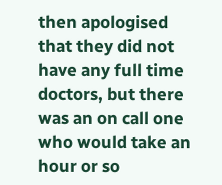then apologised that they did not have any full time doctors, but there was an on call one who would take an hour or so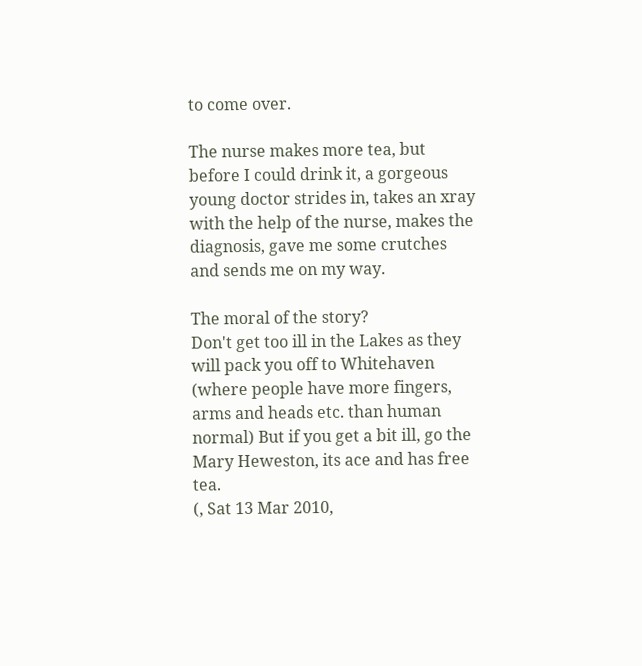to come over.

The nurse makes more tea, but before I could drink it, a gorgeous young doctor strides in, takes an xray with the help of the nurse, makes the diagnosis, gave me some crutches and sends me on my way.

The moral of the story?
Don't get too ill in the Lakes as they will pack you off to Whitehaven (where people have more fingers, arms and heads etc. than human normal) But if you get a bit ill, go the Mary Heweston, its ace and has free tea.
(, Sat 13 Mar 2010,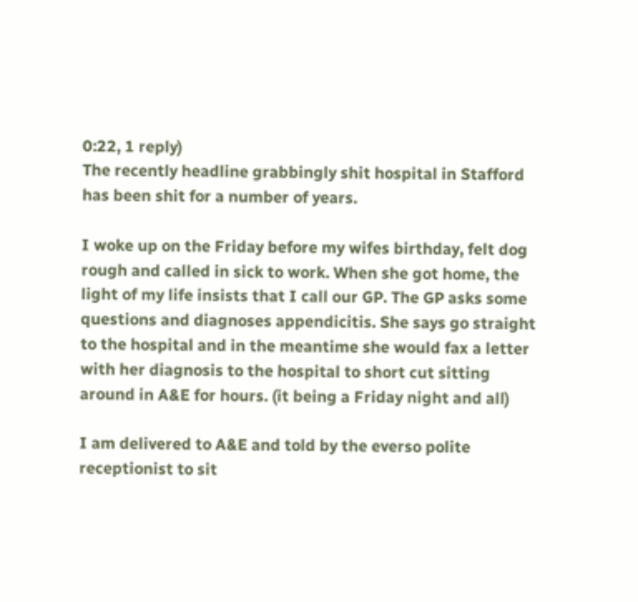0:22, 1 reply)
The recently headline grabbingly shit hospital in Stafford
has been shit for a number of years.

I woke up on the Friday before my wifes birthday, felt dog rough and called in sick to work. When she got home, the light of my life insists that I call our GP. The GP asks some questions and diagnoses appendicitis. She says go straight to the hospital and in the meantime she would fax a letter with her diagnosis to the hospital to short cut sitting around in A&E for hours. (it being a Friday night and all)

I am delivered to A&E and told by the everso polite receptionist to sit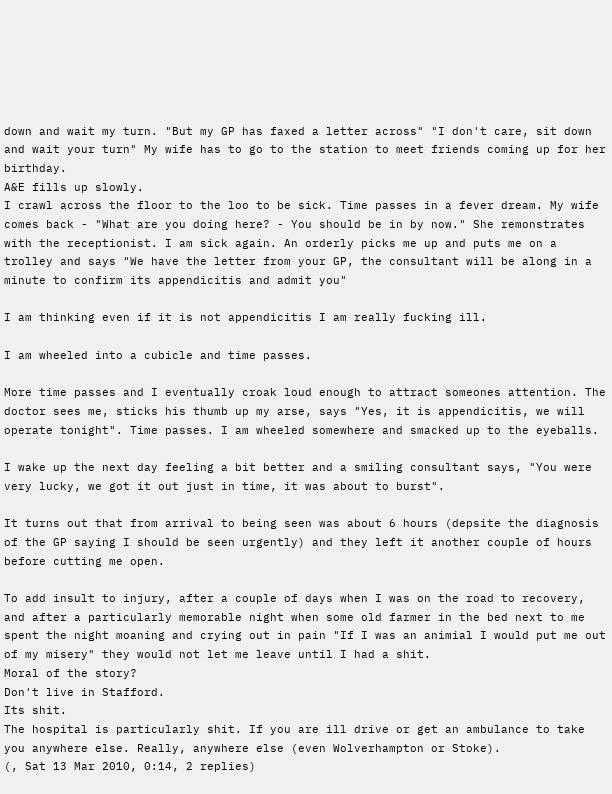down and wait my turn. "But my GP has faxed a letter across" "I don't care, sit down and wait your turn" My wife has to go to the station to meet friends coming up for her birthday.
A&E fills up slowly.
I crawl across the floor to the loo to be sick. Time passes in a fever dream. My wife comes back - "What are you doing here? - You should be in by now." She remonstrates with the receptionist. I am sick again. An orderly picks me up and puts me on a trolley and says "We have the letter from your GP, the consultant will be along in a minute to confirm its appendicitis and admit you"

I am thinking even if it is not appendicitis I am really fucking ill.

I am wheeled into a cubicle and time passes.

More time passes and I eventually croak loud enough to attract someones attention. The doctor sees me, sticks his thumb up my arse, says "Yes, it is appendicitis, we will operate tonight". Time passes. I am wheeled somewhere and smacked up to the eyeballs.

I wake up the next day feeling a bit better and a smiling consultant says, "You were very lucky, we got it out just in time, it was about to burst".

It turns out that from arrival to being seen was about 6 hours (depsite the diagnosis of the GP saying I should be seen urgently) and they left it another couple of hours before cutting me open.

To add insult to injury, after a couple of days when I was on the road to recovery, and after a particularly memorable night when some old farmer in the bed next to me spent the night moaning and crying out in pain "If I was an animial I would put me out of my misery" they would not let me leave until I had a shit.
Moral of the story?
Don't live in Stafford.
Its shit.
The hospital is particularly shit. If you are ill drive or get an ambulance to take you anywhere else. Really, anywhere else (even Wolverhampton or Stoke).
(, Sat 13 Mar 2010, 0:14, 2 replies)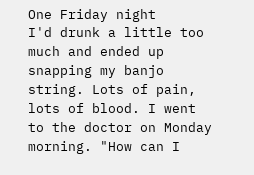One Friday night
I'd drunk a little too much and ended up snapping my banjo string. Lots of pain, lots of blood. I went to the doctor on Monday morning. "How can I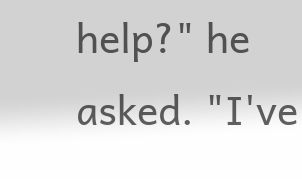help?" he asked. "I've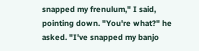snapped my frenulum," I said, pointing down. "You're what?" he asked. "I've snapped my banjo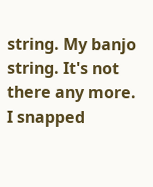string. My banjo string. It's not there any more. I snapped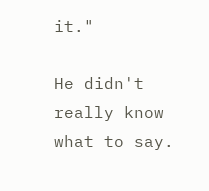it."

He didn't really know what to say.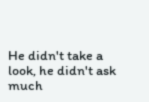He didn't take a look, he didn't ask much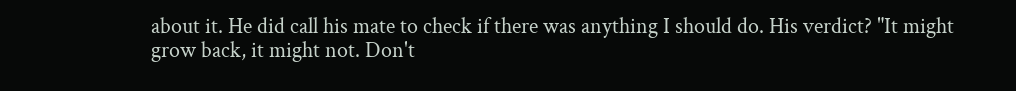about it. He did call his mate to check if there was anything I should do. His verdict? "It might grow back, it might not. Don't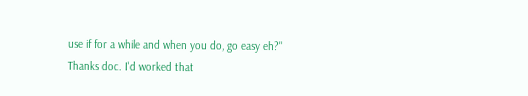use if for a while and when you do, go easy eh?"
Thanks doc. I'd worked that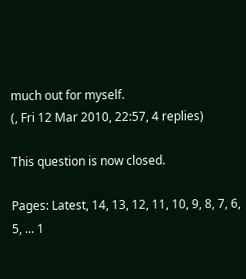much out for myself.
(, Fri 12 Mar 2010, 22:57, 4 replies)

This question is now closed.

Pages: Latest, 14, 13, 12, 11, 10, 9, 8, 7, 6, 5, ... 1